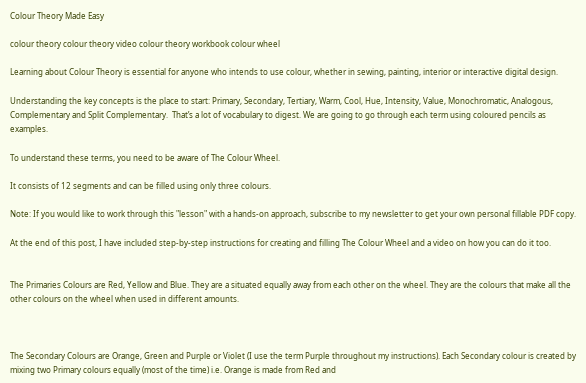Colour Theory Made Easy

colour theory colour theory video colour theory workbook colour wheel

Learning about Colour Theory is essential for anyone who intends to use colour, whether in sewing, painting, interior or interactive digital design.

Understanding the key concepts is the place to start: Primary, Secondary, Tertiary, Warm, Cool, Hue, Intensity, Value, Monochromatic, Analogous, Complementary and Split Complementary.  That’s a lot of vocabulary to digest. We are going to go through each term using coloured pencils as examples.

To understand these terms, you need to be aware of The Colour Wheel.

It consists of 12 segments and can be filled using only three colours.

Note: If you would like to work through this "lesson" with a hands-on approach, subscribe to my newsletter to get your own personal fillable PDF copy.

At the end of this post, I have included step-by-step instructions for creating and filling The Colour Wheel and a video on how you can do it too.


The Primaries Colours are Red, Yellow and Blue. They are a situated equally away from each other on the wheel. They are the colours that make all the other colours on the wheel when used in different amounts.



The Secondary Colours are Orange, Green and Purple or Violet (I use the term Purple throughout my instructions). Each Secondary colour is created by mixing two Primary colours equally (most of the time) i.e. Orange is made from Red and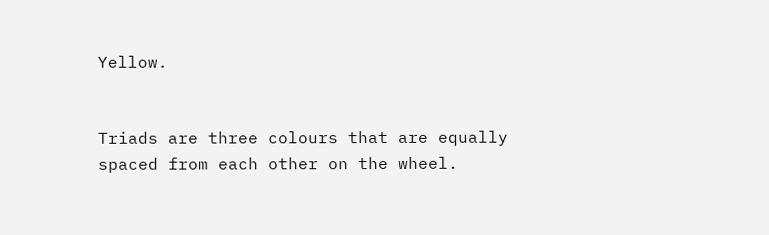Yellow.


Triads are three colours that are equally spaced from each other on the wheel.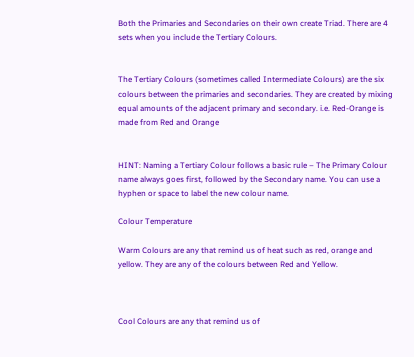Both the Primaries and Secondaries on their own create Triad. There are 4 sets when you include the Tertiary Colours.


The Tertiary Colours (sometimes called Intermediate Colours) are the six colours between the primaries and secondaries. They are created by mixing equal amounts of the adjacent primary and secondary. i.e. Red-Orange is made from Red and Orange


HINT: Naming a Tertiary Colour follows a basic rule – The Primary Colour name always goes first, followed by the Secondary name. You can use a hyphen or space to label the new colour name.

Colour Temperature

Warm Colours are any that remind us of heat such as red, orange and yellow. They are any of the colours between Red and Yellow.



Cool Colours are any that remind us of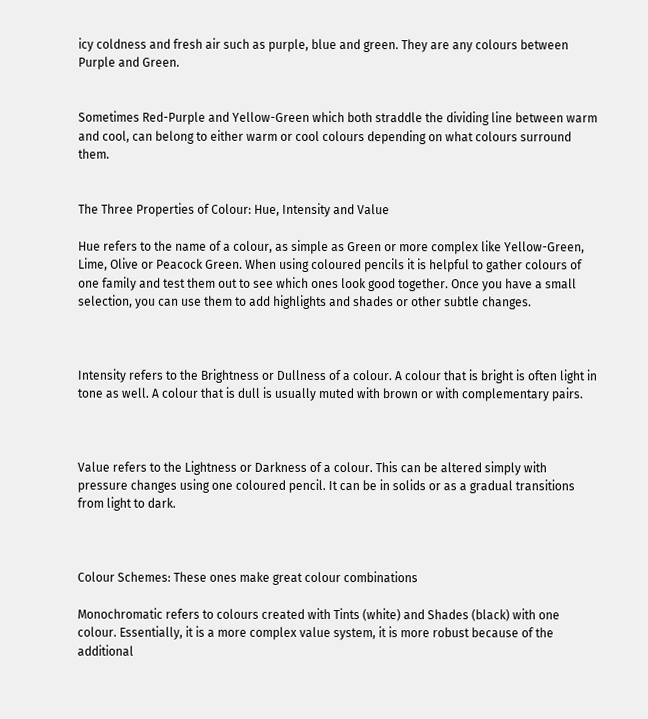icy coldness and fresh air such as purple, blue and green. They are any colours between Purple and Green.


Sometimes Red-Purple and Yellow-Green which both straddle the dividing line between warm and cool, can belong to either warm or cool colours depending on what colours surround them.


The Three Properties of Colour: Hue, Intensity and Value

Hue refers to the name of a colour, as simple as Green or more complex like Yellow-Green, Lime, Olive or Peacock Green. When using coloured pencils it is helpful to gather colours of one family and test them out to see which ones look good together. Once you have a small selection, you can use them to add highlights and shades or other subtle changes.



Intensity refers to the Brightness or Dullness of a colour. A colour that is bright is often light in tone as well. A colour that is dull is usually muted with brown or with complementary pairs.



Value refers to the Lightness or Darkness of a colour. This can be altered simply with pressure changes using one coloured pencil. It can be in solids or as a gradual transitions from light to dark.



Colour Schemes: These ones make great colour combinations

Monochromatic refers to colours created with Tints (white) and Shades (black) with one colour. Essentially, it is a more complex value system, it is more robust because of the additional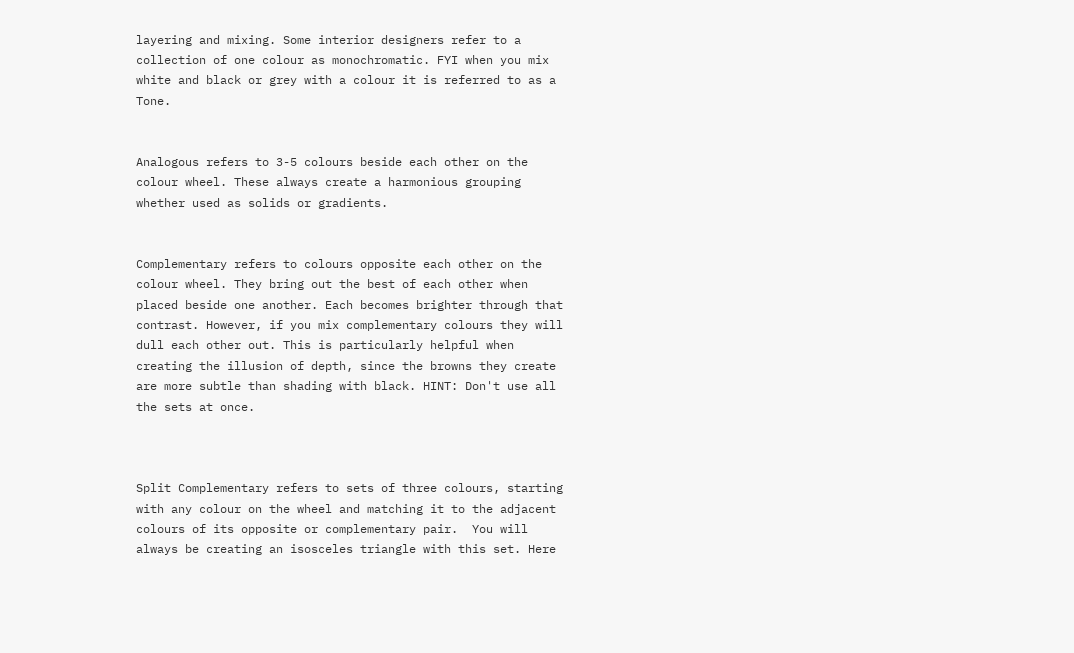layering and mixing. Some interior designers refer to a collection of one colour as monochromatic. FYI when you mix white and black or grey with a colour it is referred to as a Tone.


Analogous refers to 3-5 colours beside each other on the colour wheel. These always create a harmonious grouping whether used as solids or gradients.


Complementary refers to colours opposite each other on the colour wheel. They bring out the best of each other when placed beside one another. Each becomes brighter through that contrast. However, if you mix complementary colours they will dull each other out. This is particularly helpful when creating the illusion of depth, since the browns they create are more subtle than shading with black. HINT: Don't use all the sets at once.



Split Complementary refers to sets of three colours, starting with any colour on the wheel and matching it to the adjacent colours of its opposite or complementary pair.  You will always be creating an isosceles triangle with this set. Here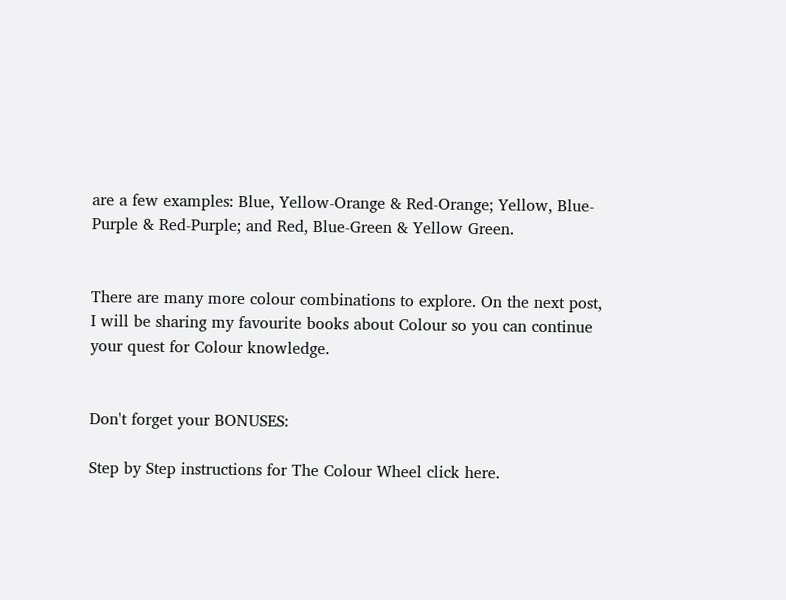are a few examples: Blue, Yellow-Orange & Red-Orange; Yellow, Blue-Purple & Red-Purple; and Red, Blue-Green & Yellow Green.


There are many more colour combinations to explore. On the next post, I will be sharing my favourite books about Colour so you can continue your quest for Colour knowledge.


Don't forget your BONUSES:

Step by Step instructions for The Colour Wheel click here.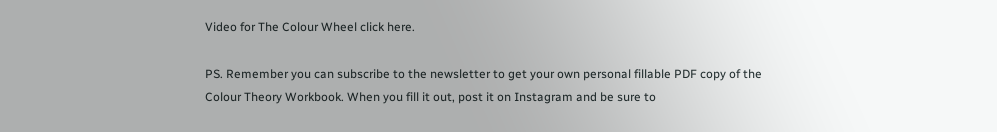Video for The Colour Wheel click here.

PS. Remember you can subscribe to the newsletter to get your own personal fillable PDF copy of the Colour Theory Workbook. When you fill it out, post it on Instagram and be sure to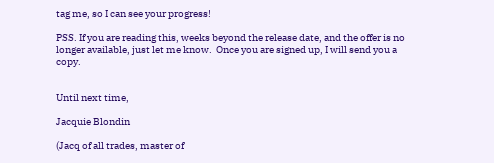tag me, so I can see your progress!

PSS. If you are reading this, weeks beyond the release date, and the offer is no longer available, just let me know.  Once you are signed up, I will send you a copy.


Until next time,

Jacquie Blondin

(Jacq of all trades, master of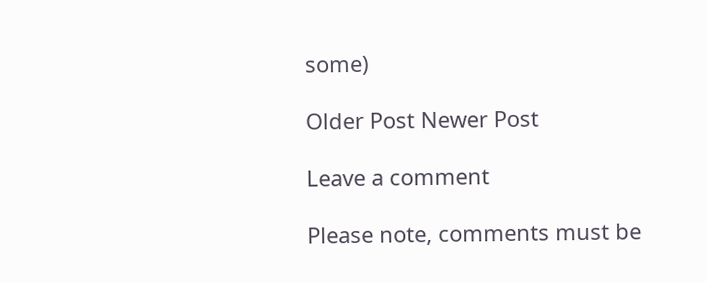some)

Older Post Newer Post

Leave a comment

Please note, comments must be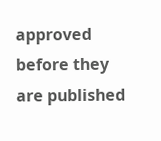approved before they are published